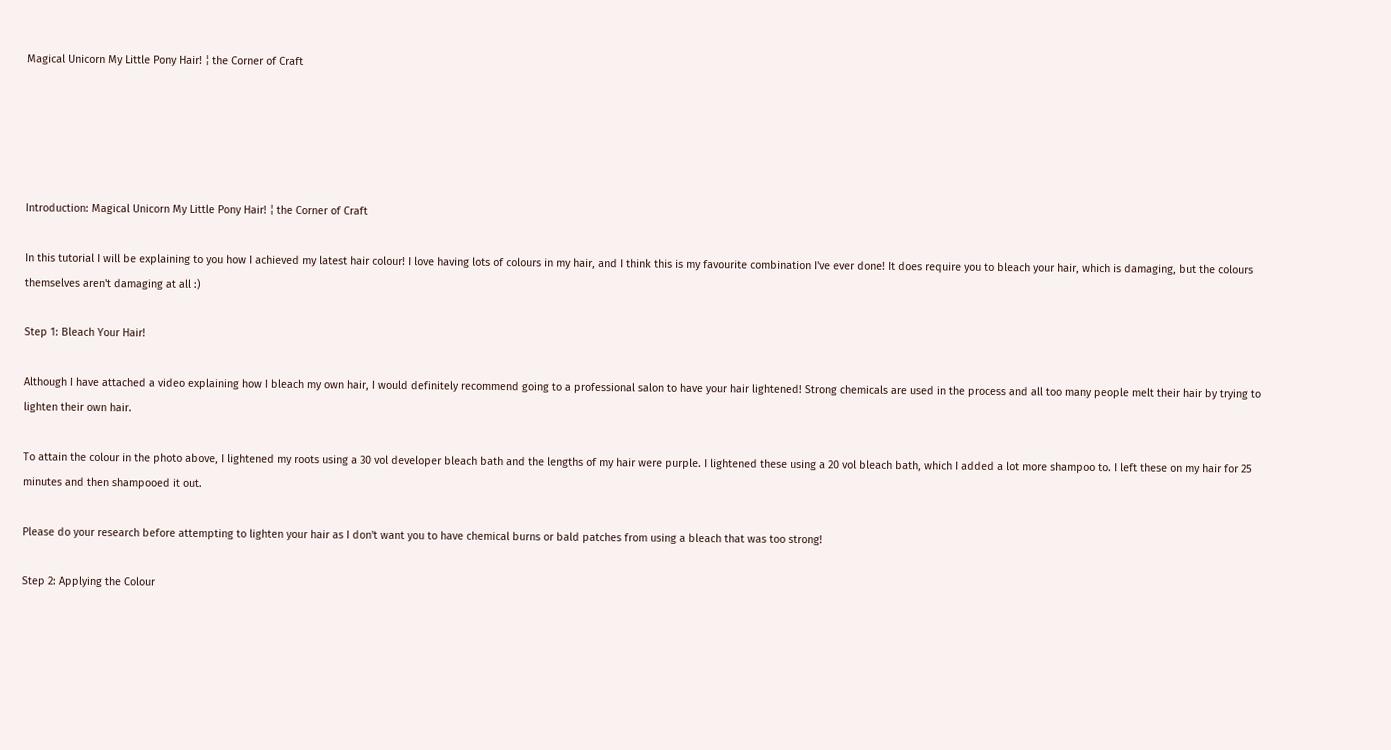Magical Unicorn My Little Pony Hair! ¦ the Corner of Craft





Introduction: Magical Unicorn My Little Pony Hair! ¦ the Corner of Craft

In this tutorial I will be explaining to you how I achieved my latest hair colour! I love having lots of colours in my hair, and I think this is my favourite combination I've ever done! It does require you to bleach your hair, which is damaging, but the colours themselves aren't damaging at all :)

Step 1: Bleach Your Hair!

Although I have attached a video explaining how I bleach my own hair, I would definitely recommend going to a professional salon to have your hair lightened! Strong chemicals are used in the process and all too many people melt their hair by trying to lighten their own hair.

To attain the colour in the photo above, I lightened my roots using a 30 vol developer bleach bath and the lengths of my hair were purple. I lightened these using a 20 vol bleach bath, which I added a lot more shampoo to. I left these on my hair for 25 minutes and then shampooed it out.

Please do your research before attempting to lighten your hair as I don't want you to have chemical burns or bald patches from using a bleach that was too strong!

Step 2: Applying the Colour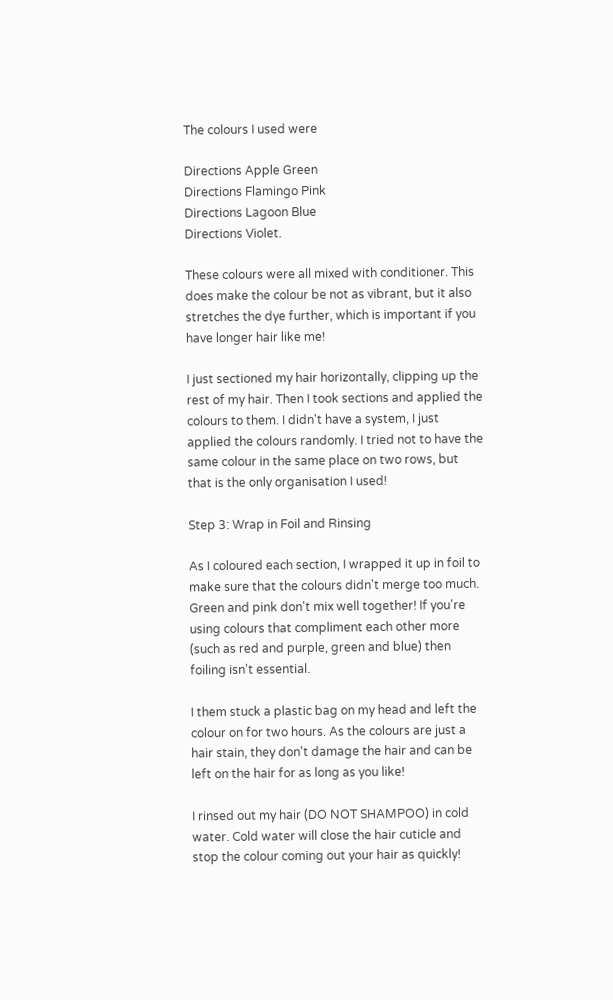The colours I used were

Directions Apple Green
Directions Flamingo Pink
Directions Lagoon Blue
Directions Violet.

These colours were all mixed with conditioner. This does make the colour be not as vibrant, but it also stretches the dye further, which is important if you have longer hair like me!

I just sectioned my hair horizontally, clipping up the rest of my hair. Then I took sections and applied the colours to them. I didn't have a system, I just applied the colours randomly. I tried not to have the same colour in the same place on two rows, but that is the only organisation I used!

Step 3: Wrap in Foil and Rinsing

As I coloured each section, I wrapped it up in foil to make sure that the colours didn't merge too much. Green and pink don't mix well together! If you're using colours that compliment each other more (such as red and purple, green and blue) then foiling isn't essential.

I them stuck a plastic bag on my head and left the colour on for two hours. As the colours are just a hair stain, they don't damage the hair and can be left on the hair for as long as you like!

I rinsed out my hair (DO NOT SHAMPOO) in cold water. Cold water will close the hair cuticle and stop the colour coming out your hair as quickly!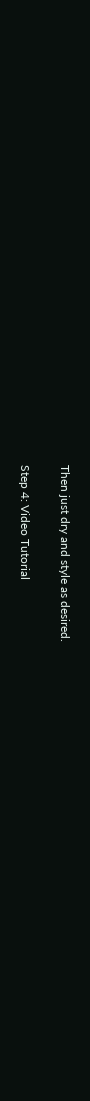Then just dry and style as desired.

Step 4: Video Tutorial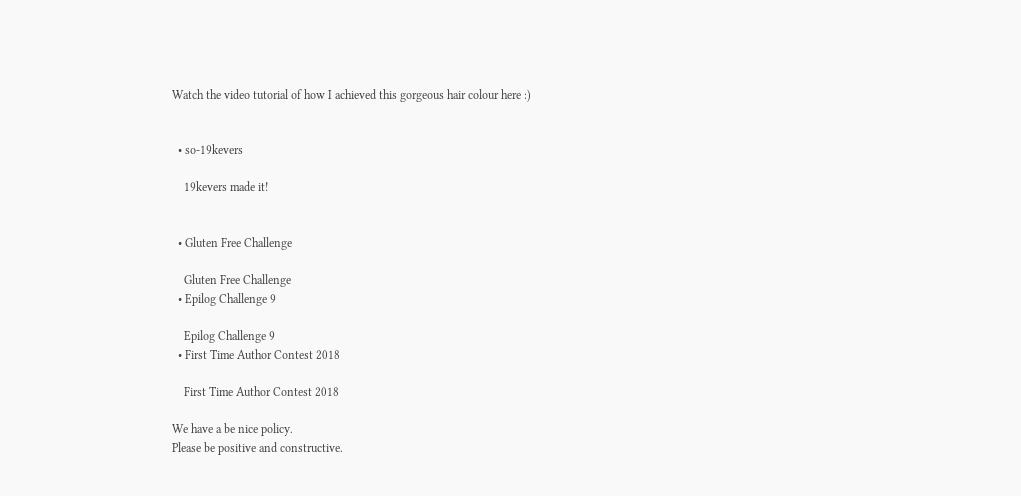Watch the video tutorial of how I achieved this gorgeous hair colour here :)


  • so-19kevers

    19kevers made it!


  • Gluten Free Challenge

    Gluten Free Challenge
  • Epilog Challenge 9

    Epilog Challenge 9
  • First Time Author Contest 2018

    First Time Author Contest 2018

We have a be nice policy.
Please be positive and constructive.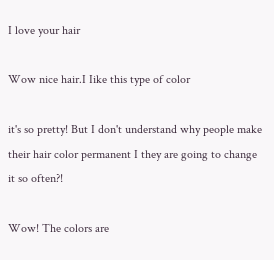I love your hair

Wow nice hair.I Iike this type of color

it's so pretty! But I don't understand why people make their hair color permanent I they are going to change it so often?!

Wow! The colors are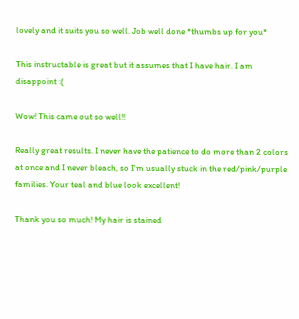lovely and it suits you so well. Job well done *thumbs up for you*

This instructable is great but it assumes that I have hair. I am disappoint :(

Wow! This came out so well!!

Really great results. I never have the patience to do more than 2 colors at once and I never bleach, so I'm usually stuck in the red/pink/purple families. Your teal and blue look excellent!

Thank you so much! My hair is stained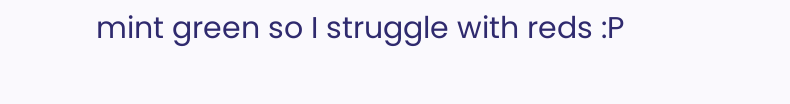mint green so I struggle with reds :P